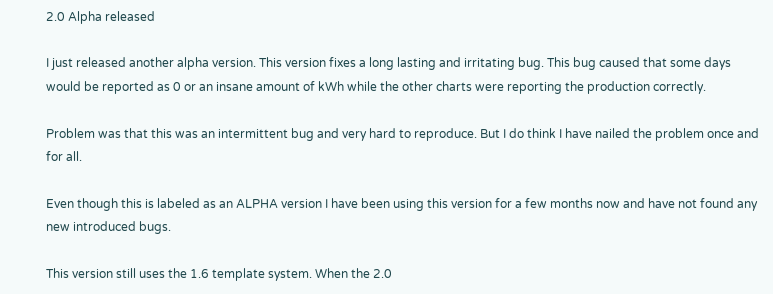2.0 Alpha released

I just released another alpha version. This version fixes a long lasting and irritating bug. This bug caused that some days would be reported as 0 or an insane amount of kWh while the other charts were reporting the production correctly.

Problem was that this was an intermittent bug and very hard to reproduce. But I do think I have nailed the problem once and for all.

Even though this is labeled as an ALPHA version I have been using this version for a few months now and have not found any new introduced bugs.

This version still uses the 1.6 template system. When the 2.0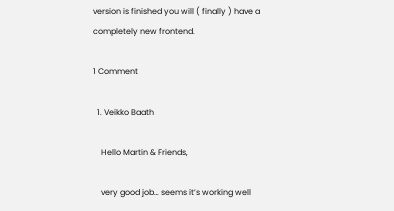version is finished you will ( finally ) have a completely new frontend.

1 Comment

  1. Veikko Baath

    Hello Martin & Friends,

    very good job… seems it’s working well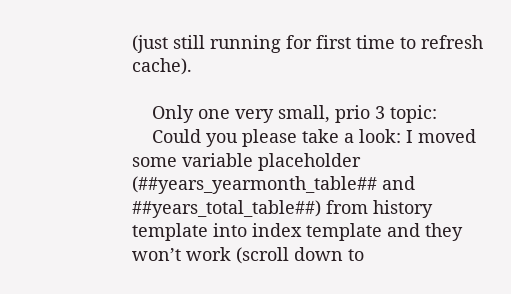(just still running for first time to refresh cache).

    Only one very small, prio 3 topic:
    Could you please take a look: I moved some variable placeholder (##years_yearmonth_table## and ##years_total_table##) from history template into index template and they won’t work (scroll down to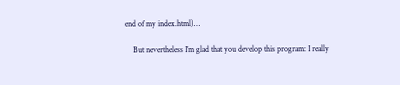end of my index.html)…

    But nevertheless I’m glad that you develop this program: I really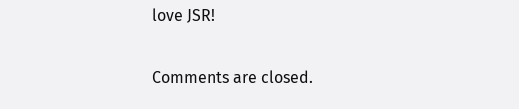love JSR!


Comments are closed.